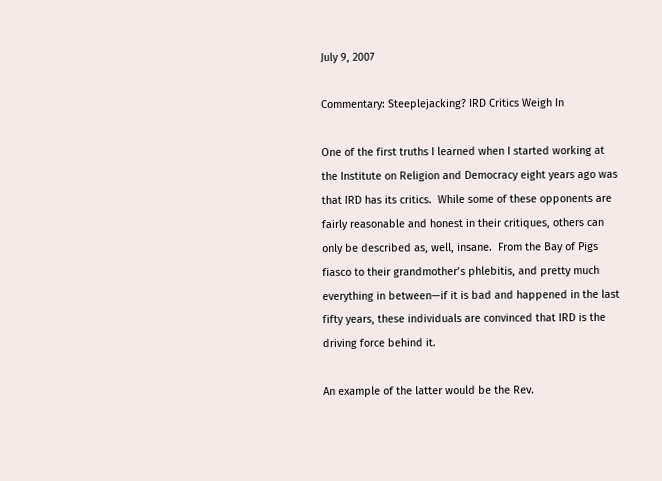July 9, 2007

Commentary: Steeplejacking? IRD Critics Weigh In

One of the first truths I learned when I started working at the Institute on Religion and Democracy eight years ago was that IRD has its critics.  While some of these opponents are fairly reasonable and honest in their critiques, others can only be described as, well, insane.  From the Bay of Pigs fiasco to their grandmother’s phlebitis, and pretty much everything in between—if it is bad and happened in the last fifty years, these individuals are convinced that IRD is the driving force behind it.

An example of the latter would be the Rev.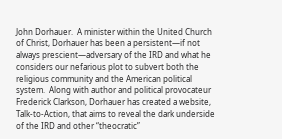John Dorhauer.  A minister within the United Church of Christ, Dorhauer has been a persistent—if not always prescient—adversary of the IRD and what he considers our nefarious plot to subvert both the religious community and the American political system.  Along with author and political provocateur Frederick Clarkson, Dorhauer has created a website, Talk-to-Action, that aims to reveal the dark underside of the IRD and other “theocratic”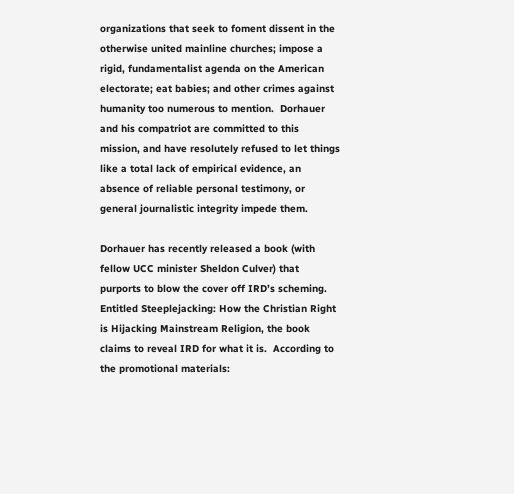organizations that seek to foment dissent in the otherwise united mainline churches; impose a rigid, fundamentalist agenda on the American electorate; eat babies; and other crimes against humanity too numerous to mention.  Dorhauer and his compatriot are committed to this mission, and have resolutely refused to let things like a total lack of empirical evidence, an absence of reliable personal testimony, or general journalistic integrity impede them.

Dorhauer has recently released a book (with fellow UCC minister Sheldon Culver) that purports to blow the cover off IRD’s scheming.  Entitled Steeplejacking: How the Christian Right is Hijacking Mainstream Religion, the book claims to reveal IRD for what it is.  According to the promotional materials: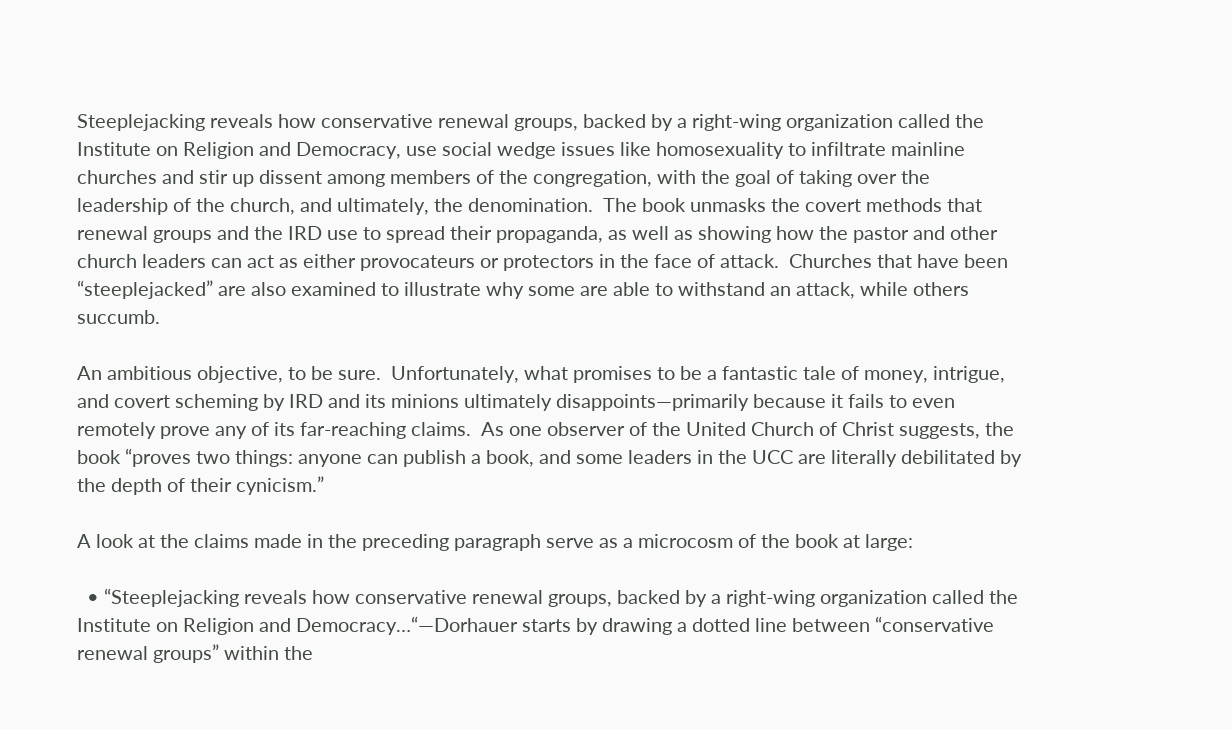Steeplejacking reveals how conservative renewal groups, backed by a right-wing organization called the Institute on Religion and Democracy, use social wedge issues like homosexuality to infiltrate mainline churches and stir up dissent among members of the congregation, with the goal of taking over the leadership of the church, and ultimately, the denomination.  The book unmasks the covert methods that renewal groups and the IRD use to spread their propaganda, as well as showing how the pastor and other church leaders can act as either provocateurs or protectors in the face of attack.  Churches that have been “steeplejacked” are also examined to illustrate why some are able to withstand an attack, while others succumb.

An ambitious objective, to be sure.  Unfortunately, what promises to be a fantastic tale of money, intrigue, and covert scheming by IRD and its minions ultimately disappoints—primarily because it fails to even remotely prove any of its far-reaching claims.  As one observer of the United Church of Christ suggests, the book “proves two things: anyone can publish a book, and some leaders in the UCC are literally debilitated by the depth of their cynicism.”

A look at the claims made in the preceding paragraph serve as a microcosm of the book at large:

  • “Steeplejacking reveals how conservative renewal groups, backed by a right-wing organization called the Institute on Religion and Democracy…“—Dorhauer starts by drawing a dotted line between “conservative renewal groups” within the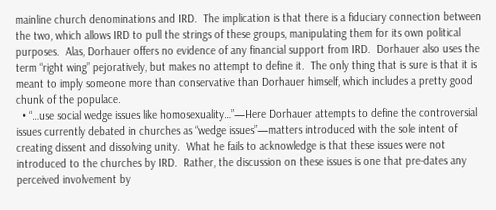mainline church denominations and IRD.  The implication is that there is a fiduciary connection between the two, which allows IRD to pull the strings of these groups, manipulating them for its own political purposes.  Alas, Dorhauer offers no evidence of any financial support from IRD.  Dorhauer also uses the term “right wing” pejoratively, but makes no attempt to define it.  The only thing that is sure is that it is meant to imply someone more than conservative than Dorhauer himself, which includes a pretty good chunk of the populace.
  • “…use social wedge issues like homosexuality…”—Here Dorhauer attempts to define the controversial issues currently debated in churches as “wedge issues”—matters introduced with the sole intent of creating dissent and dissolving unity.  What he fails to acknowledge is that these issues were not introduced to the churches by IRD.  Rather, the discussion on these issues is one that pre-dates any perceived involvement by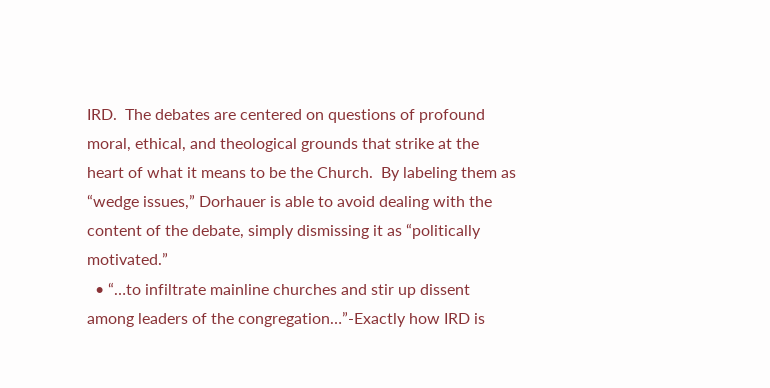IRD.  The debates are centered on questions of profound moral, ethical, and theological grounds that strike at the heart of what it means to be the Church.  By labeling them as “wedge issues,” Dorhauer is able to avoid dealing with the content of the debate, simply dismissing it as “politically motivated.”
  • “…to infiltrate mainline churches and stir up dissent among leaders of the congregation…”-Exactly how IRD is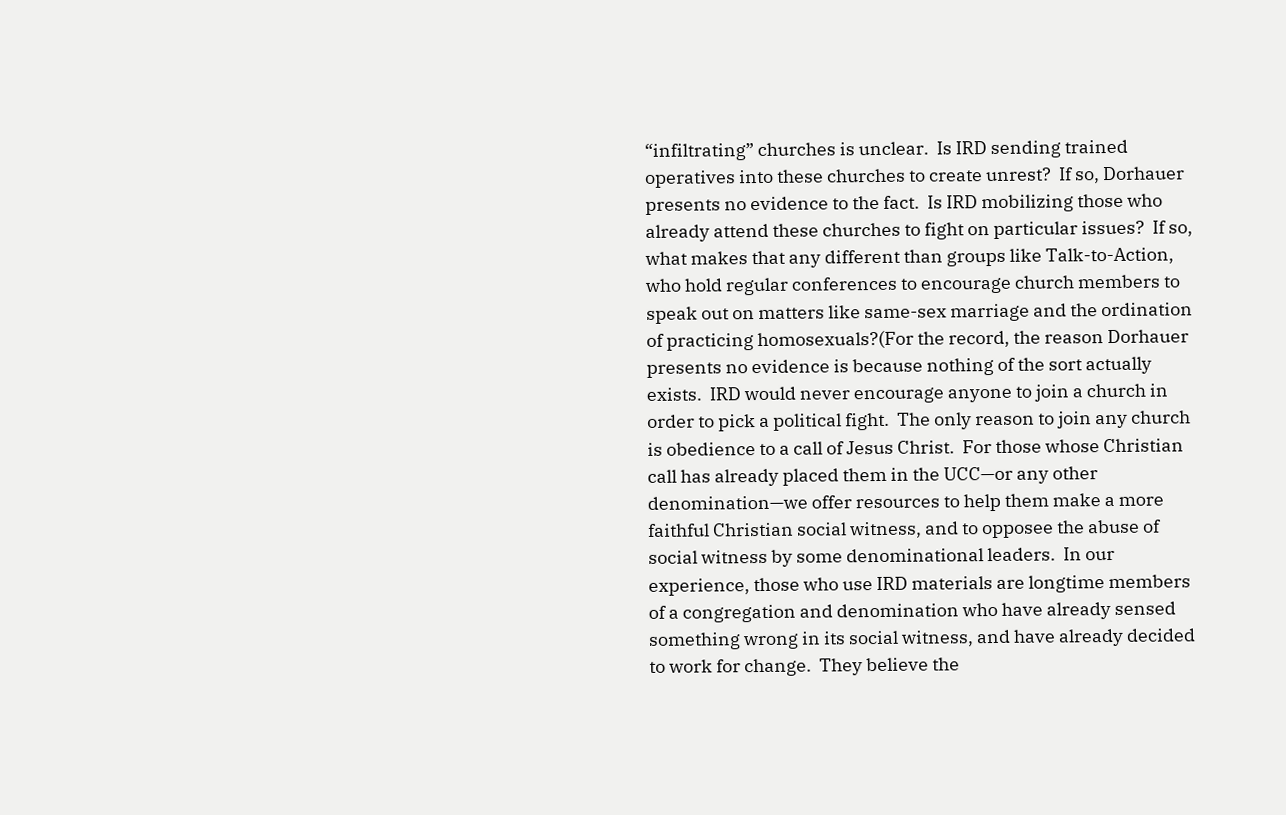“infiltrating” churches is unclear.  Is IRD sending trained operatives into these churches to create unrest?  If so, Dorhauer presents no evidence to the fact.  Is IRD mobilizing those who already attend these churches to fight on particular issues?  If so, what makes that any different than groups like Talk-to-Action, who hold regular conferences to encourage church members to speak out on matters like same-sex marriage and the ordination of practicing homosexuals?(For the record, the reason Dorhauer presents no evidence is because nothing of the sort actually exists.  IRD would never encourage anyone to join a church in order to pick a political fight.  The only reason to join any church is obedience to a call of Jesus Christ.  For those whose Christian call has already placed them in the UCC—or any other denomination—we offer resources to help them make a more faithful Christian social witness, and to opposee the abuse of social witness by some denominational leaders.  In our experience, those who use IRD materials are longtime members of a congregation and denomination who have already sensed something wrong in its social witness, and have already decided to work for change.  They believe the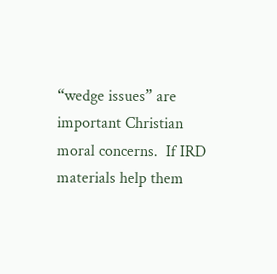“wedge issues” are important Christian moral concerns.  If IRD materials help them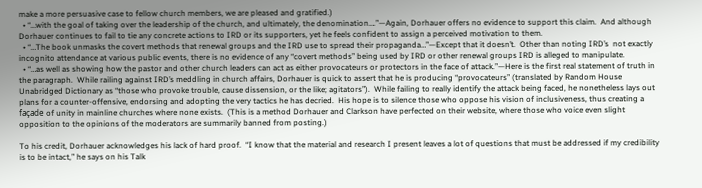make a more persuasive case to fellow church members, we are pleased and gratified.)
  • “…with the goal of taking over the leadership of the church, and ultimately, the denomination….”—Again, Dorhauer offers no evidence to support this claim.  And although Dorhauer continues to fail to tie any concrete actions to IRD or its supporters, yet he feels confident to assign a perceived motivation to them.
  • “…The book unmasks the covert methods that renewal groups and the IRD use to spread their propaganda…”—Except that it doesn’t.  Other than noting IRD’s  not exactly incognito attendance at various public events, there is no evidence of any “covert methods” being used by IRD or other renewal groups IRD is alleged to manipulate.
  • “…as well as showing how the pastor and other church leaders can act as either provocateurs or protectors in the face of attack.”—Here is the first real statement of truth in the paragraph.  While railing against IRD’s meddling in church affairs, Dorhauer is quick to assert that he is producing “provocateurs” (translated by Random House Unabridged Dictionary as “those who provoke trouble, cause dissension, or the like; agitators”).  While failing to really identify the attack being faced, he nonetheless lays out plans for a counter-offensive, endorsing and adopting the very tactics he has decried.  His hope is to silence those who oppose his vision of inclusiveness, thus creating a façade of unity in mainline churches where none exists.  (This is a method Dorhauer and Clarkson have perfected on their website, where those who voice even slight opposition to the opinions of the moderators are summarily banned from posting.)

To his credit, Dorhauer acknowledges his lack of hard proof.  “I know that the material and research I present leaves a lot of questions that must be addressed if my credibility is to be intact,” he says on his Talk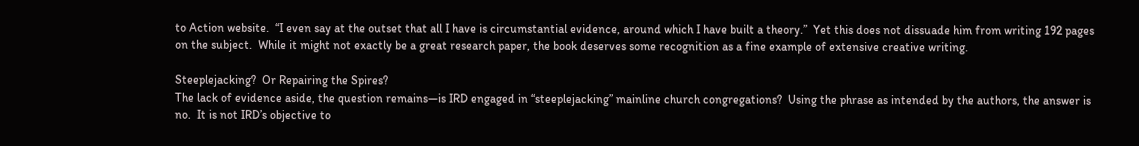to Action website.  “I even say at the outset that all I have is circumstantial evidence, around which I have built a theory.”  Yet this does not dissuade him from writing 192 pages on the subject.  While it might not exactly be a great research paper, the book deserves some recognition as a fine example of extensive creative writing.

Steeplejacking?  Or Repairing the Spires?
The lack of evidence aside, the question remains—is IRD engaged in “steeplejacking” mainline church congregations?  Using the phrase as intended by the authors, the answer is no.  It is not IRD’s objective to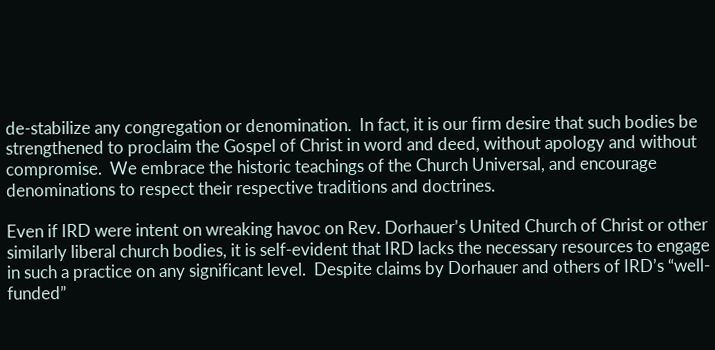de-stabilize any congregation or denomination.  In fact, it is our firm desire that such bodies be strengthened to proclaim the Gospel of Christ in word and deed, without apology and without compromise.  We embrace the historic teachings of the Church Universal, and encourage denominations to respect their respective traditions and doctrines.

Even if IRD were intent on wreaking havoc on Rev. Dorhauer’s United Church of Christ or other similarly liberal church bodies, it is self-evident that IRD lacks the necessary resources to engage in such a practice on any significant level.  Despite claims by Dorhauer and others of IRD’s “well-funded”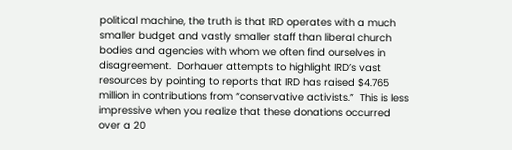political machine, the truth is that IRD operates with a much smaller budget and vastly smaller staff than liberal church bodies and agencies with whom we often find ourselves in disagreement.  Dorhauer attempts to highlight IRD’s vast resources by pointing to reports that IRD has raised $4.765 million in contributions from “conservative activists.”  This is less impressive when you realize that these donations occurred over a 20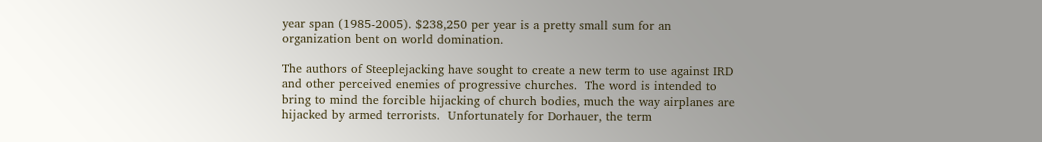year span (1985-2005). $238,250 per year is a pretty small sum for an organization bent on world domination.

The authors of Steeplejacking have sought to create a new term to use against IRD and other perceived enemies of progressive churches.  The word is intended to bring to mind the forcible hijacking of church bodies, much the way airplanes are hijacked by armed terrorists.  Unfortunately for Dorhauer, the term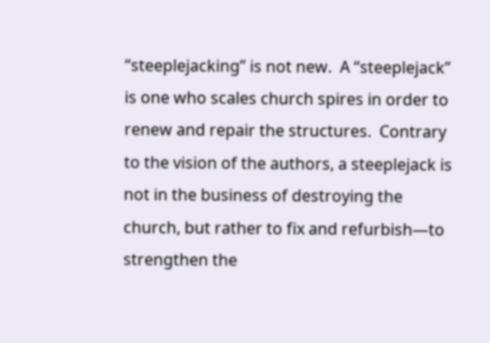“steeplejacking” is not new.  A “steeplejack” is one who scales church spires in order to renew and repair the structures.  Contrary to the vision of the authors, a steeplejack is not in the business of destroying the church, but rather to fix and refurbish—to strengthen the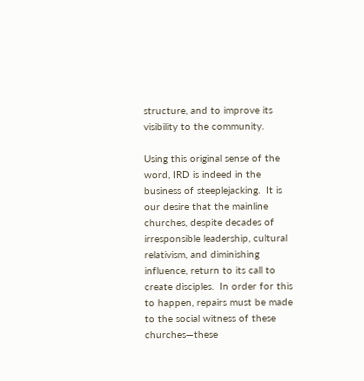structure, and to improve its visibility to the community.

Using this original sense of the word, IRD is indeed in the business of steeplejacking.  It is our desire that the mainline churches, despite decades of irresponsible leadership, cultural relativism, and diminishing influence, return to its call to create disciples.  In order for this to happen, repairs must be made to the social witness of these churches—these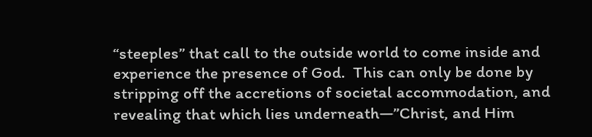“steeples” that call to the outside world to come inside and experience the presence of God.  This can only be done by stripping off the accretions of societal accommodation, and revealing that which lies underneath—”Christ, and Him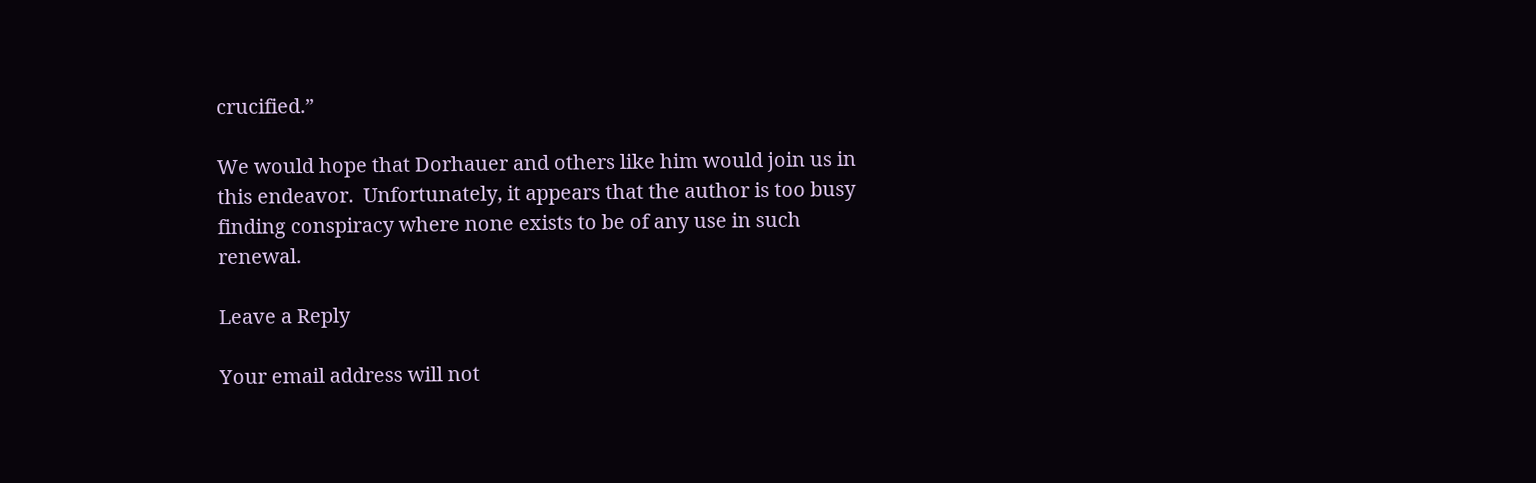crucified.”

We would hope that Dorhauer and others like him would join us in this endeavor.  Unfortunately, it appears that the author is too busy finding conspiracy where none exists to be of any use in such renewal.

Leave a Reply

Your email address will not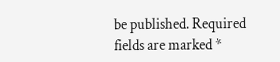be published. Required fields are marked *